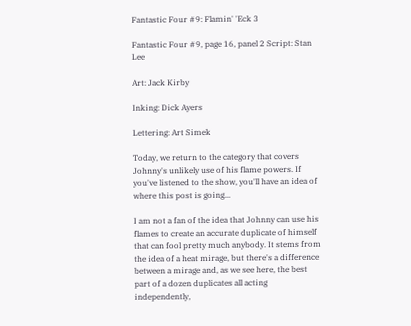Fantastic Four #9: Flamin' 'Eck 3

Fantastic Four #9, page 16, panel 2 Script: Stan Lee

Art: Jack Kirby

Inking: Dick Ayers

Lettering: Art Simek

Today, we return to the category that covers Johnny's unlikely use of his flame powers. If you've listened to the show, you'll have an idea of where this post is going...

I am not a fan of the idea that Johnny can use his flames to create an accurate duplicate of himself that can fool pretty much anybody. It stems from the idea of a heat mirage, but there's a difference between a mirage and, as we see here, the best part of a dozen duplicates all acting independently,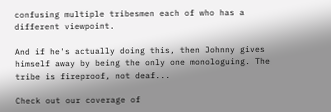confusing multiple tribesmen each of who has a different viewpoint.

And if he's actually doing this, then Johnny gives himself away by being the only one monologuing. The tribe is fireproof, not deaf...

Check out our coverage of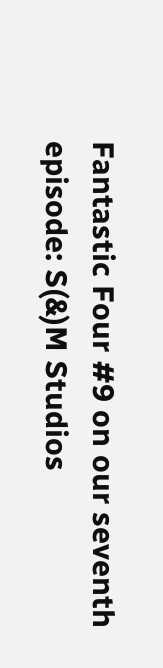Fantastic Four #9 on our seventh episode: S(&)M Studios